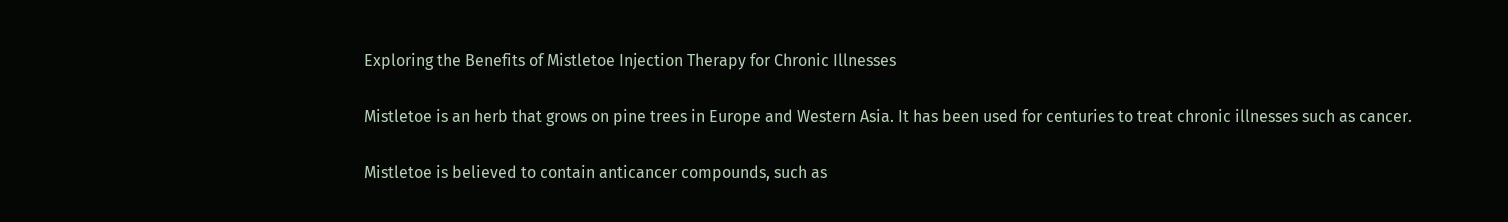Exploring the Benefits of Mistletoe Injection Therapy for Chronic Illnesses

Mistletoe is an herb that grows on pine trees in Europe and Western Asia. It has been used for centuries to treat chronic illnesses such as cancer.

Mistletoe is believed to contain anticancer compounds, such as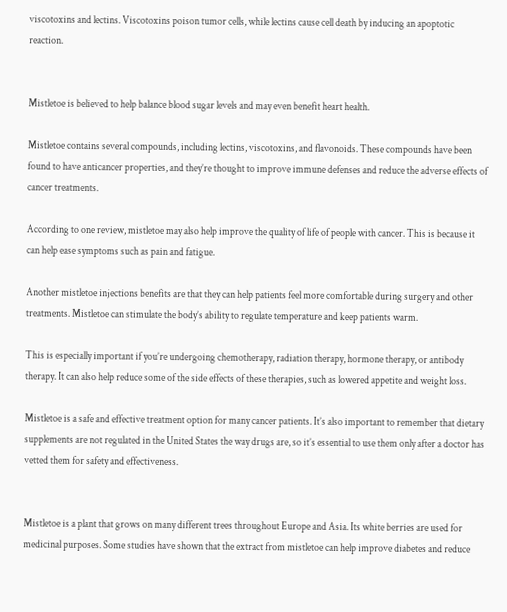viscotoxins and lectins. Viscotoxins poison tumor cells, while lectins cause cell death by inducing an apoptotic reaction.


Mistletoe is believed to help balance blood sugar levels and may even benefit heart health.

Mistletoe contains several compounds, including lectins, viscotoxins, and flavonoids. These compounds have been found to have anticancer properties, and they’re thought to improve immune defenses and reduce the adverse effects of cancer treatments.

According to one review, mistletoe may also help improve the quality of life of people with cancer. This is because it can help ease symptoms such as pain and fatigue.

Another mistletoe injections benefits are that they can help patients feel more comfortable during surgery and other treatments. Mistletoe can stimulate the body’s ability to regulate temperature and keep patients warm.

This is especially important if you’re undergoing chemotherapy, radiation therapy, hormone therapy, or antibody therapy. It can also help reduce some of the side effects of these therapies, such as lowered appetite and weight loss.

Mistletoe is a safe and effective treatment option for many cancer patients. It’s also important to remember that dietary supplements are not regulated in the United States the way drugs are, so it’s essential to use them only after a doctor has vetted them for safety and effectiveness.


Mistletoe is a plant that grows on many different trees throughout Europe and Asia. Its white berries are used for medicinal purposes. Some studies have shown that the extract from mistletoe can help improve diabetes and reduce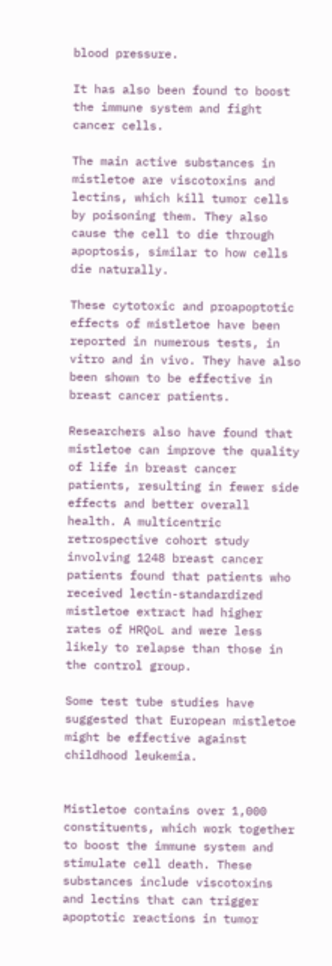blood pressure.

It has also been found to boost the immune system and fight cancer cells.

The main active substances in mistletoe are viscotoxins and lectins, which kill tumor cells by poisoning them. They also cause the cell to die through apoptosis, similar to how cells die naturally.

These cytotoxic and proapoptotic effects of mistletoe have been reported in numerous tests, in vitro and in vivo. They have also been shown to be effective in breast cancer patients.

Researchers also have found that mistletoe can improve the quality of life in breast cancer patients, resulting in fewer side effects and better overall health. A multicentric retrospective cohort study involving 1248 breast cancer patients found that patients who received lectin-standardized mistletoe extract had higher rates of HRQoL and were less likely to relapse than those in the control group.

Some test tube studies have suggested that European mistletoe might be effective against childhood leukemia.


Mistletoe contains over 1,000 constituents, which work together to boost the immune system and stimulate cell death. These substances include viscotoxins and lectins that can trigger apoptotic reactions in tumor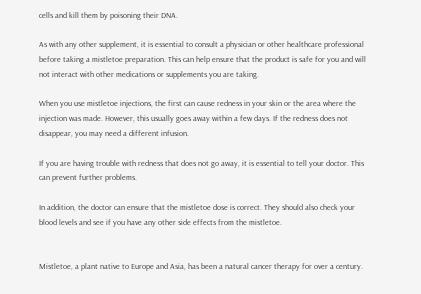cells and kill them by poisoning their DNA.

As with any other supplement, it is essential to consult a physician or other healthcare professional before taking a mistletoe preparation. This can help ensure that the product is safe for you and will not interact with other medications or supplements you are taking.

When you use mistletoe injections, the first can cause redness in your skin or the area where the injection was made. However, this usually goes away within a few days. If the redness does not disappear, you may need a different infusion.

If you are having trouble with redness that does not go away, it is essential to tell your doctor. This can prevent further problems.

In addition, the doctor can ensure that the mistletoe dose is correct. They should also check your blood levels and see if you have any other side effects from the mistletoe.


Mistletoe, a plant native to Europe and Asia, has been a natural cancer therapy for over a century.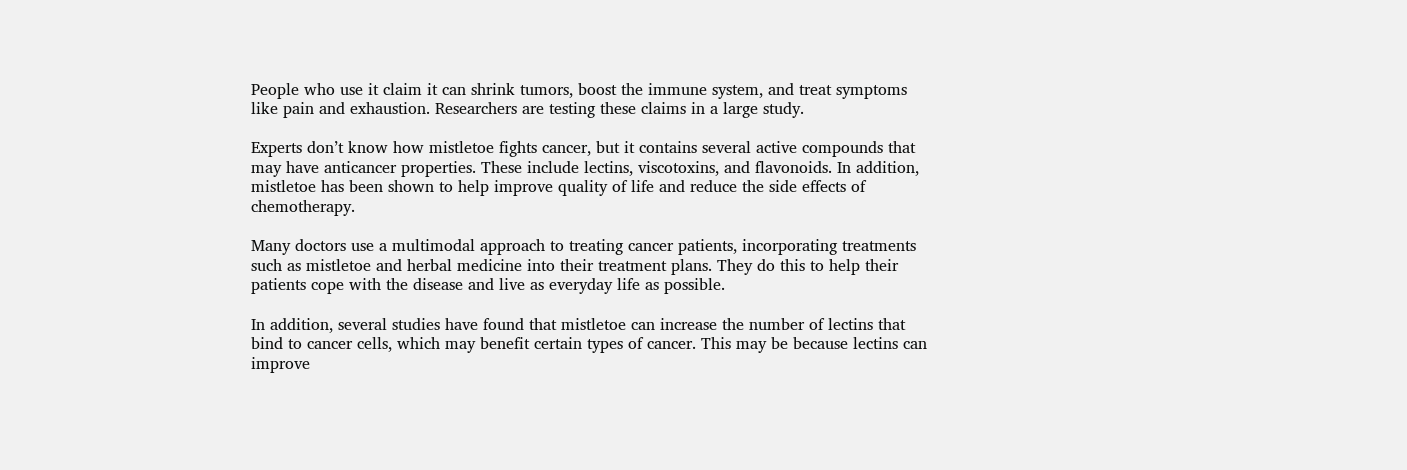People who use it claim it can shrink tumors, boost the immune system, and treat symptoms like pain and exhaustion. Researchers are testing these claims in a large study.

Experts don’t know how mistletoe fights cancer, but it contains several active compounds that may have anticancer properties. These include lectins, viscotoxins, and flavonoids. In addition, mistletoe has been shown to help improve quality of life and reduce the side effects of chemotherapy.

Many doctors use a multimodal approach to treating cancer patients, incorporating treatments such as mistletoe and herbal medicine into their treatment plans. They do this to help their patients cope with the disease and live as everyday life as possible.

In addition, several studies have found that mistletoe can increase the number of lectins that bind to cancer cells, which may benefit certain types of cancer. This may be because lectins can improve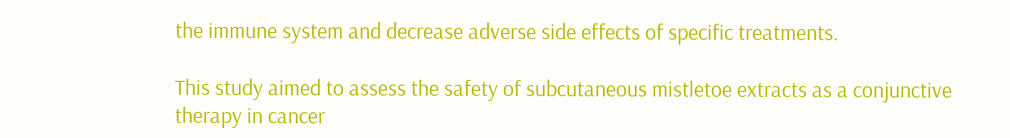the immune system and decrease adverse side effects of specific treatments.

This study aimed to assess the safety of subcutaneous mistletoe extracts as a conjunctive therapy in cancer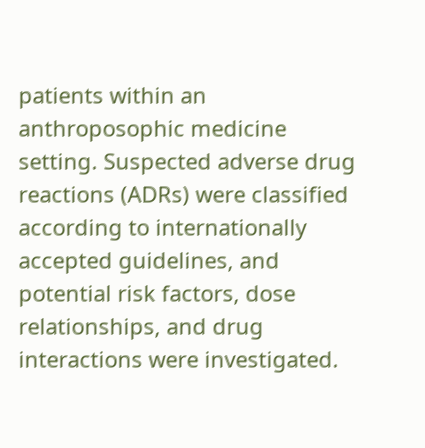patients within an anthroposophic medicine setting. Suspected adverse drug reactions (ADRs) were classified according to internationally accepted guidelines, and potential risk factors, dose relationships, and drug interactions were investigated.